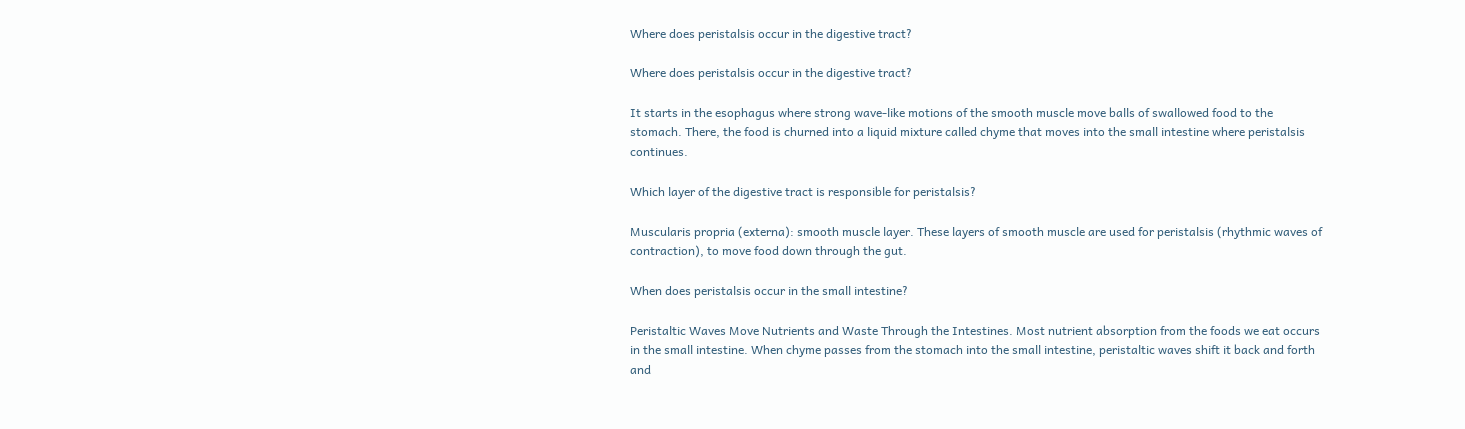Where does peristalsis occur in the digestive tract?

Where does peristalsis occur in the digestive tract?

It starts in the esophagus where strong wave-like motions of the smooth muscle move balls of swallowed food to the stomach. There, the food is churned into a liquid mixture called chyme that moves into the small intestine where peristalsis continues.

Which layer of the digestive tract is responsible for peristalsis?

Muscularis propria (externa): smooth muscle layer. These layers of smooth muscle are used for peristalsis (rhythmic waves of contraction), to move food down through the gut.

When does peristalsis occur in the small intestine?

Peristaltic Waves Move Nutrients and Waste Through the Intestines. Most nutrient absorption from the foods we eat occurs in the small intestine. When chyme passes from the stomach into the small intestine, peristaltic waves shift it back and forth and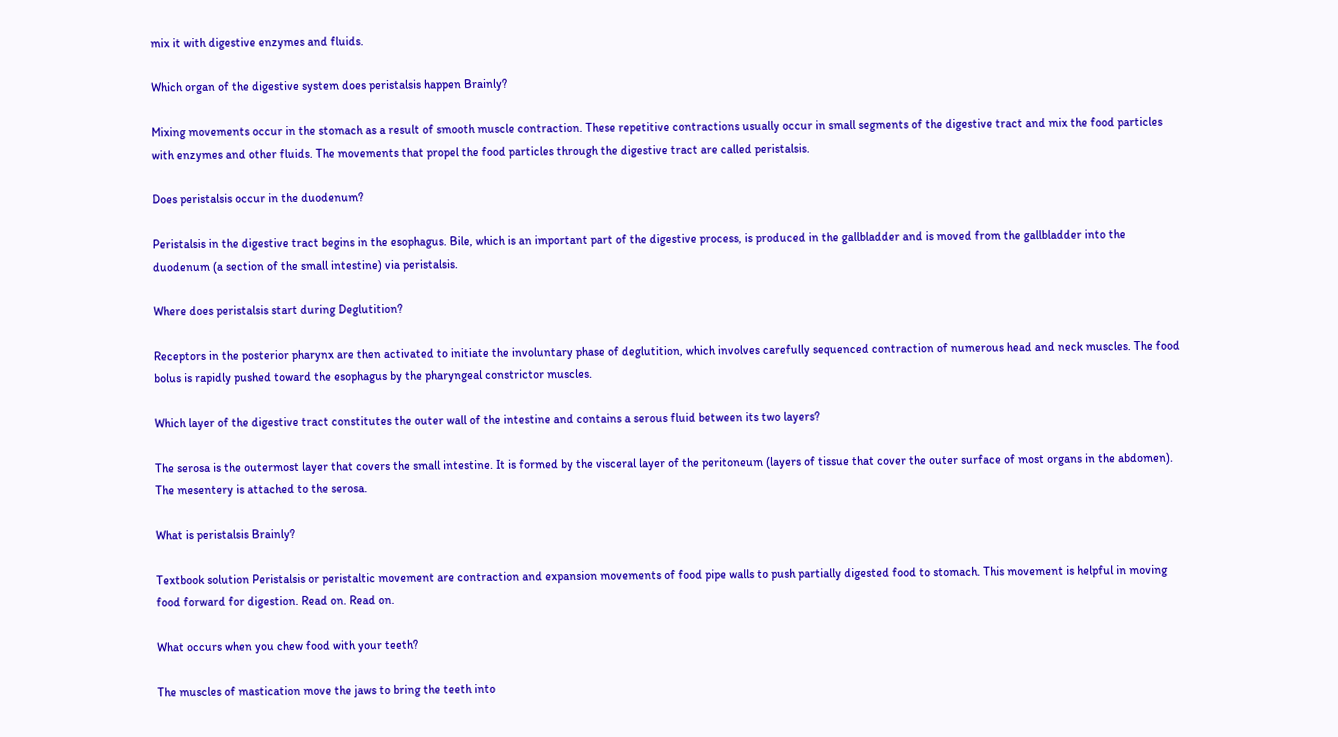mix it with digestive enzymes and fluids.

Which organ of the digestive system does peristalsis happen Brainly?

Mixing movements occur in the stomach as a result of smooth muscle contraction. These repetitive contractions usually occur in small segments of the digestive tract and mix the food particles with enzymes and other fluids. The movements that propel the food particles through the digestive tract are called peristalsis.

Does peristalsis occur in the duodenum?

Peristalsis in the digestive tract begins in the esophagus. Bile, which is an important part of the digestive process, is produced in the gallbladder and is moved from the gallbladder into the duodenum (a section of the small intestine) via peristalsis.

Where does peristalsis start during Deglutition?

Receptors in the posterior pharynx are then activated to initiate the involuntary phase of deglutition, which involves carefully sequenced contraction of numerous head and neck muscles. The food bolus is rapidly pushed toward the esophagus by the pharyngeal constrictor muscles.

Which layer of the digestive tract constitutes the outer wall of the intestine and contains a serous fluid between its two layers?

The serosa is the outermost layer that covers the small intestine. It is formed by the visceral layer of the peritoneum (layers of tissue that cover the outer surface of most organs in the abdomen). The mesentery is attached to the serosa.

What is peristalsis Brainly?

Textbook solution Peristalsis or peristaltic movement are contraction and expansion movements of food pipe walls to push partially digested food to stomach. This movement is helpful in moving food forward for digestion. Read on. Read on.

What occurs when you chew food with your teeth?

The muscles of mastication move the jaws to bring the teeth into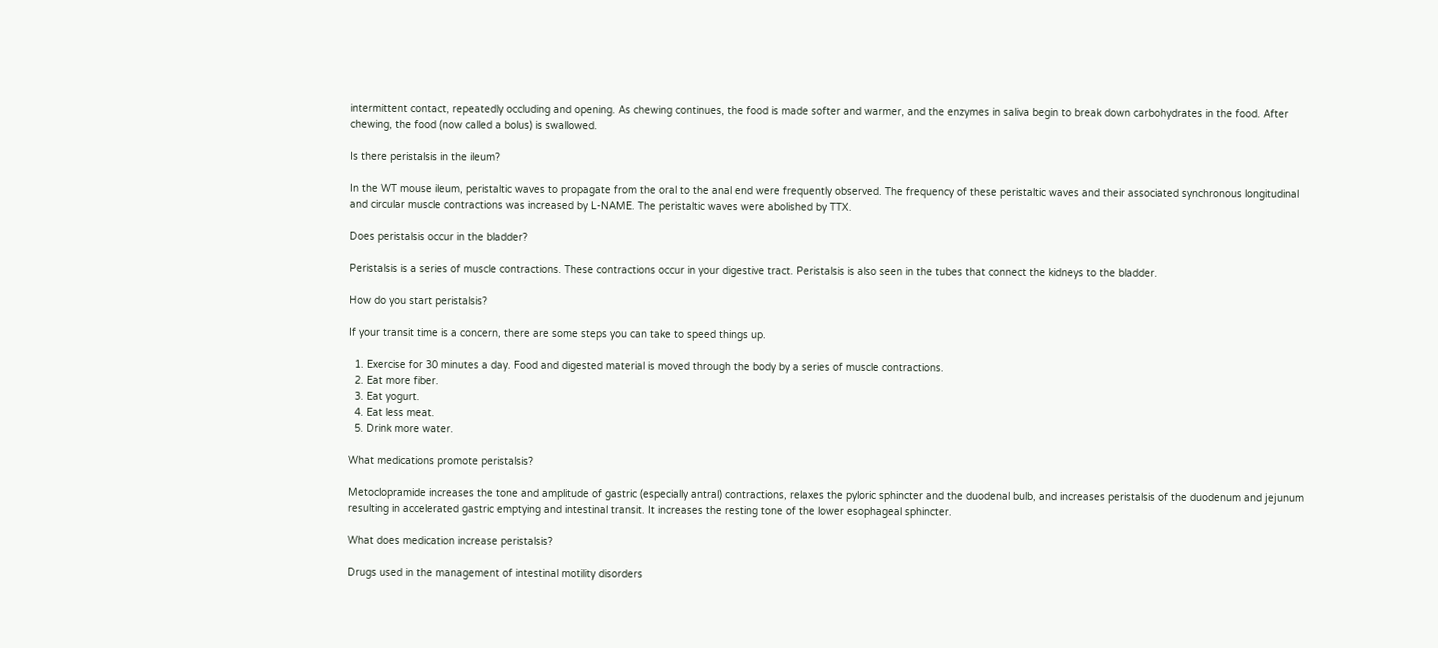intermittent contact, repeatedly occluding and opening. As chewing continues, the food is made softer and warmer, and the enzymes in saliva begin to break down carbohydrates in the food. After chewing, the food (now called a bolus) is swallowed.

Is there peristalsis in the ileum?

In the WT mouse ileum, peristaltic waves to propagate from the oral to the anal end were frequently observed. The frequency of these peristaltic waves and their associated synchronous longitudinal and circular muscle contractions was increased by L-NAME. The peristaltic waves were abolished by TTX.

Does peristalsis occur in the bladder?

Peristalsis is a series of muscle contractions. These contractions occur in your digestive tract. Peristalsis is also seen in the tubes that connect the kidneys to the bladder.

How do you start peristalsis?

If your transit time is a concern, there are some steps you can take to speed things up.

  1. Exercise for 30 minutes a day. Food and digested material is moved through the body by a series of muscle contractions.
  2. Eat more fiber.
  3. Eat yogurt.
  4. Eat less meat.
  5. Drink more water.

What medications promote peristalsis?

Metoclopramide increases the tone and amplitude of gastric (especially antral) contractions, relaxes the pyloric sphincter and the duodenal bulb, and increases peristalsis of the duodenum and jejunum resulting in accelerated gastric emptying and intestinal transit. It increases the resting tone of the lower esophageal sphincter.

What does medication increase peristalsis?

Drugs used in the management of intestinal motility disorders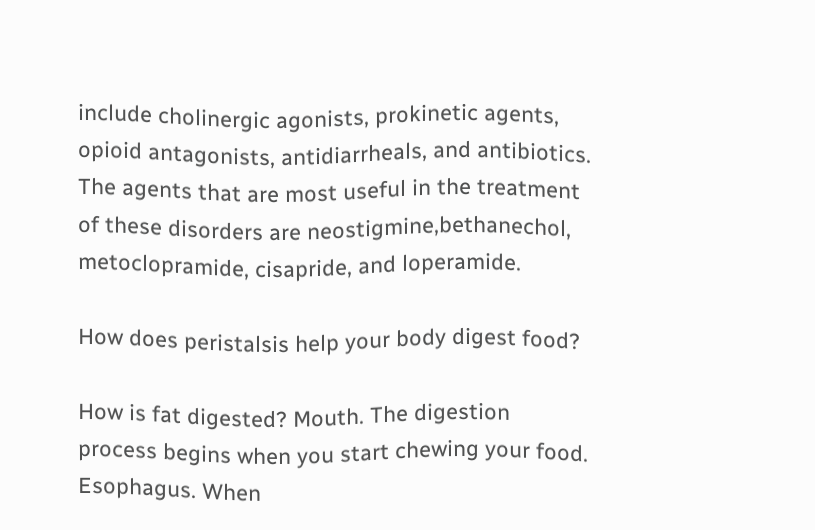include cholinergic agonists, prokinetic agents, opioid antagonists, antidiarrheals, and antibiotics. The agents that are most useful in the treatment of these disorders are neostigmine,bethanechol, metoclopramide, cisapride, and loperamide.

How does peristalsis help your body digest food?

How is fat digested? Mouth. The digestion process begins when you start chewing your food. Esophagus. When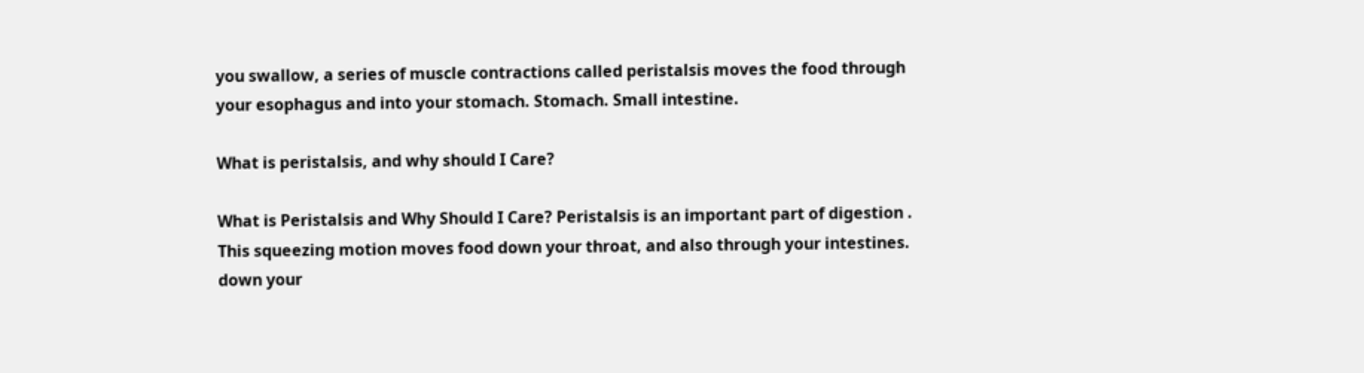you swallow, a series of muscle contractions called peristalsis moves the food through your esophagus and into your stomach. Stomach. Small intestine.

What is peristalsis, and why should I Care?

What is Peristalsis and Why Should I Care? Peristalsis is an important part of digestion . This squeezing motion moves food down your throat, and also through your intestines. down your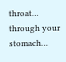throat… through your stomach…